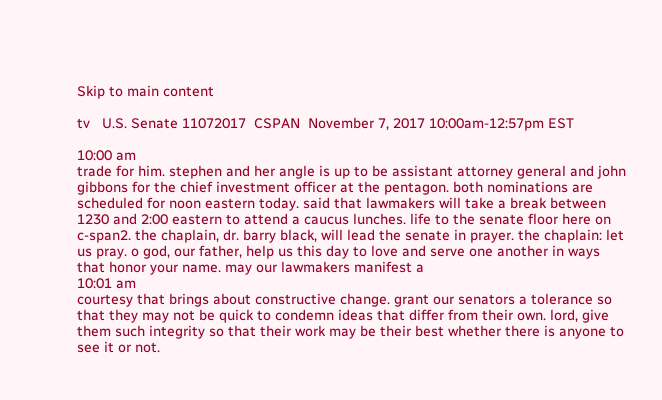Skip to main content

tv   U.S. Senate 11072017  CSPAN  November 7, 2017 10:00am-12:57pm EST

10:00 am
trade for him. stephen and her angle is up to be assistant attorney general and john gibbons for the chief investment officer at the pentagon. both nominations are scheduled for noon eastern today. said that lawmakers will take a break between 1230 and 2:00 eastern to attend a caucus lunches. life to the senate floor here on c-span2. the chaplain, dr. barry black, will lead the senate in prayer. the chaplain: let us pray. o god, our father, help us this day to love and serve one another in ways that honor your name. may our lawmakers manifest a
10:01 am
courtesy that brings about constructive change. grant our senators a tolerance so that they may not be quick to condemn ideas that differ from their own. lord, give them such integrity so that their work may be their best whether there is anyone to see it or not.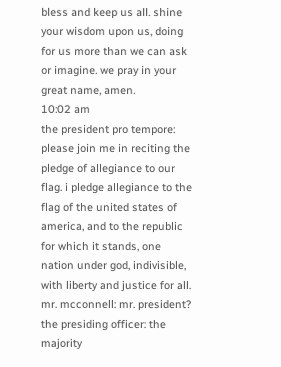bless and keep us all. shine your wisdom upon us, doing for us more than we can ask or imagine. we pray in your great name, amen.
10:02 am
the president pro tempore: please join me in reciting the pledge of allegiance to our flag. i pledge allegiance to the flag of the united states of america, and to the republic for which it stands, one nation under god, indivisible, with liberty and justice for all. mr. mcconnell: mr. president? the presiding officer: the majority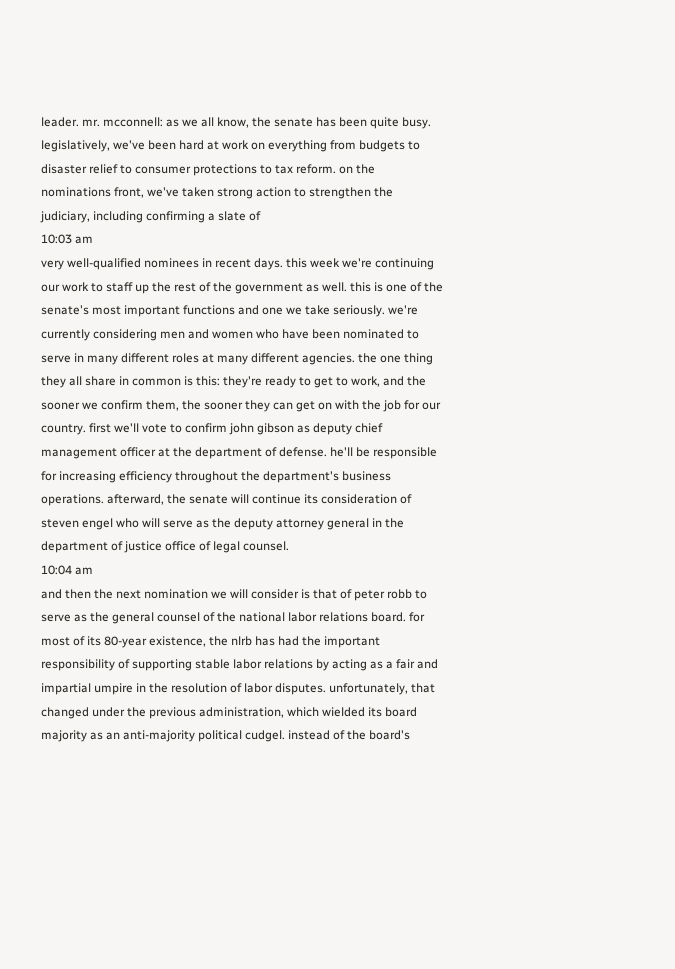leader. mr. mcconnell: as we all know, the senate has been quite busy. legislatively, we've been hard at work on everything from budgets to disaster relief to consumer protections to tax reform. on the nominations front, we've taken strong action to strengthen the judiciary, including confirming a slate of
10:03 am
very well-qualified nominees in recent days. this week we're continuing our work to staff up the rest of the government as well. this is one of the senate's most important functions and one we take seriously. we're currently considering men and women who have been nominated to serve in many different roles at many different agencies. the one thing they all share in common is this: they're ready to get to work, and the sooner we confirm them, the sooner they can get on with the job for our country. first we'll vote to confirm john gibson as deputy chief management officer at the department of defense. he'll be responsible for increasing efficiency throughout the department's business operations. afterward, the senate will continue its consideration of steven engel who will serve as the deputy attorney general in the department of justice office of legal counsel.
10:04 am
and then the next nomination we will consider is that of peter robb to serve as the general counsel of the national labor relations board. for most of its 80-year existence, the nlrb has had the important responsibility of supporting stable labor relations by acting as a fair and impartial umpire in the resolution of labor disputes. unfortunately, that changed under the previous administration, which wielded its board majority as an anti-majority political cudgel. instead of the board's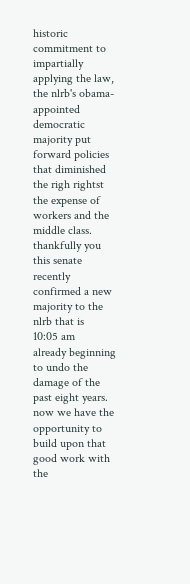historic commitment to impartially applying the law, the nlrb's obama-appointed democratic majority put forward policies that diminished the righ rightst the expense of workers and the middle class. thankfully you this senate recently confirmed a new majority to the nlrb that is
10:05 am
already beginning to undo the damage of the past eight years. now we have the opportunity to build upon that good work with the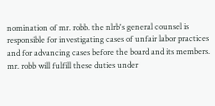nomination of mr. robb. the nlrb's general counsel is responsible for investigating cases of unfair labor practices and for advancing cases before the board and its members. mr. robb will fulfill these duties under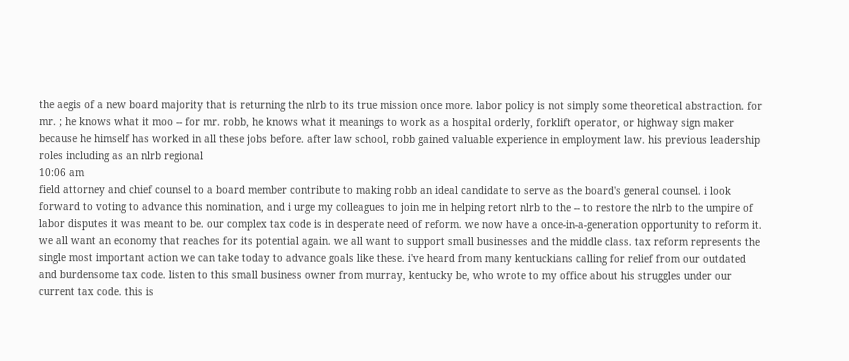the aegis of a new board majority that is returning the nlrb to its true mission once more. labor policy is not simply some theoretical abstraction. for mr. ; he knows what it moo -- for mr. robb, he knows what it meanings to work as a hospital orderly, forklift operator, or highway sign maker because he himself has worked in all these jobs before. after law school, robb gained valuable experience in employment law. his previous leadership roles including as an nlrb regional
10:06 am
field attorney and chief counsel to a board member contribute to making robb an ideal candidate to serve as the board's general counsel. i look forward to voting to advance this nomination, and i urge my colleagues to join me in helping retort nlrb to the -- to restore the nlrb to the umpire of labor disputes it was meant to be. our complex tax code is in desperate need of reform. we now have a once-in-a-generation opportunity to reform it. we all want an economy that reaches for its potential again. we all want to support small businesses and the middle class. tax reform represents the single most important action we can take today to advance goals like these. i've heard from many kentuckians calling for relief from our outdated and burdensome tax code. listen to this small business owner from murray, kentucky be, who wrote to my office about his struggles under our current tax code. this is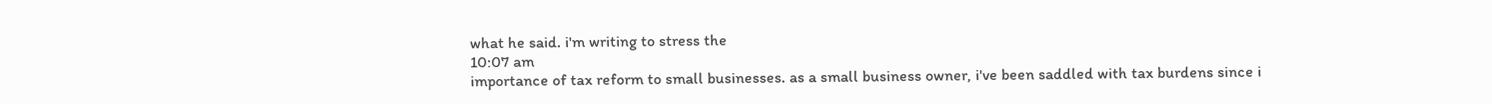what he said. i'm writing to stress the
10:07 am
importance of tax reform to small businesses. as a small business owner, i've been saddled with tax burdens since i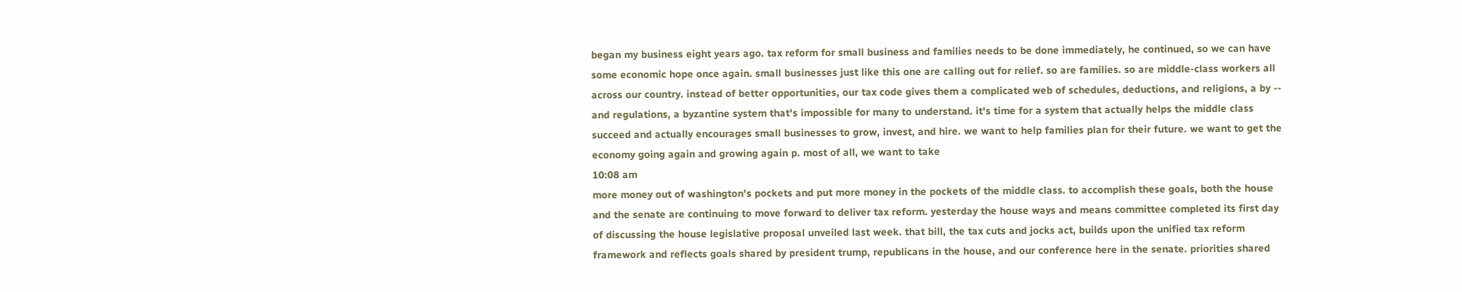began my business eight years ago. tax reform for small business and families needs to be done immediately, he continued, so we can have some economic hope once again. small businesses just like this one are calling out for relief. so are families. so are middle-class workers all across our country. instead of better opportunities, our tax code gives them a complicated web of schedules, deductions, and religions, a by -- and regulations, a byzantine system that's impossible for many to understand. it's time for a system that actually helps the middle class succeed and actually encourages small businesses to grow, invest, and hire. we want to help families plan for their future. we want to get the economy going again and growing again p. most of all, we want to take
10:08 am
more money out of washington's pockets and put more money in the pockets of the middle class. to accomplish these goals, both the house and the senate are continuing to move forward to deliver tax reform. yesterday the house ways and means committee completed its first day of discussing the house legislative proposal unveiled last week. that bill, the tax cuts and jocks act, builds upon the unified tax reform framework and reflects goals shared by president trump, republicans in the house, and our conference here in the senate. priorities shared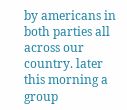by americans in both parties all across our country. later this morning a group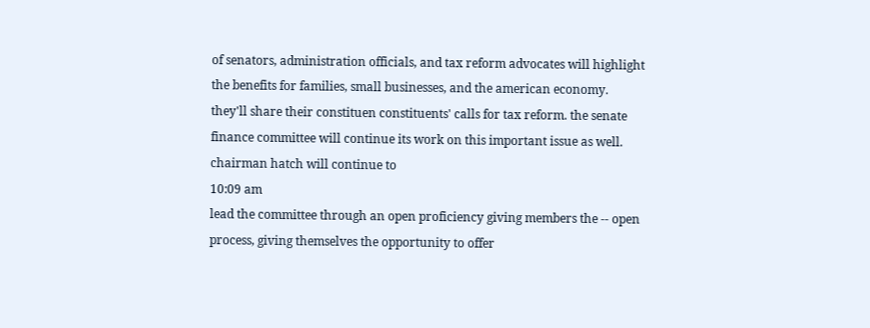of senators, administration officials, and tax reform advocates will highlight the benefits for families, small businesses, and the american economy. they'll share their constituen constituents' calls for tax reform. the senate finance committee will continue its work on this important issue as well. chairman hatch will continue to
10:09 am
lead the committee through an open proficiency giving members the -- open process, giving themselves the opportunity to offer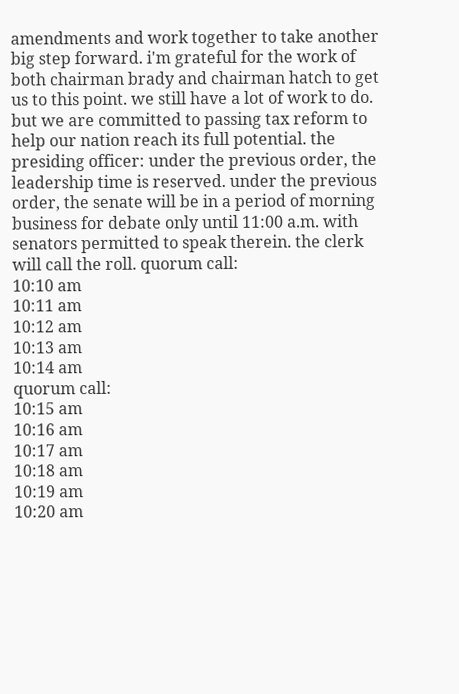amendments and work together to take another big step forward. i'm grateful for the work of both chairman brady and chairman hatch to get us to this point. we still have a lot of work to do. but we are committed to passing tax reform to help our nation reach its full potential. the presiding officer: under the previous order, the leadership time is reserved. under the previous order, the senate will be in a period of morning business for debate only until 11:00 a.m. with senators permitted to speak therein. the clerk will call the roll. quorum call:
10:10 am
10:11 am
10:12 am
10:13 am
10:14 am
quorum call:
10:15 am
10:16 am
10:17 am
10:18 am
10:19 am
10:20 am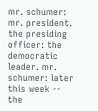mr. schumer: mr. president. the presiding officer: the democratic leader. mr. schumer: later this week -- the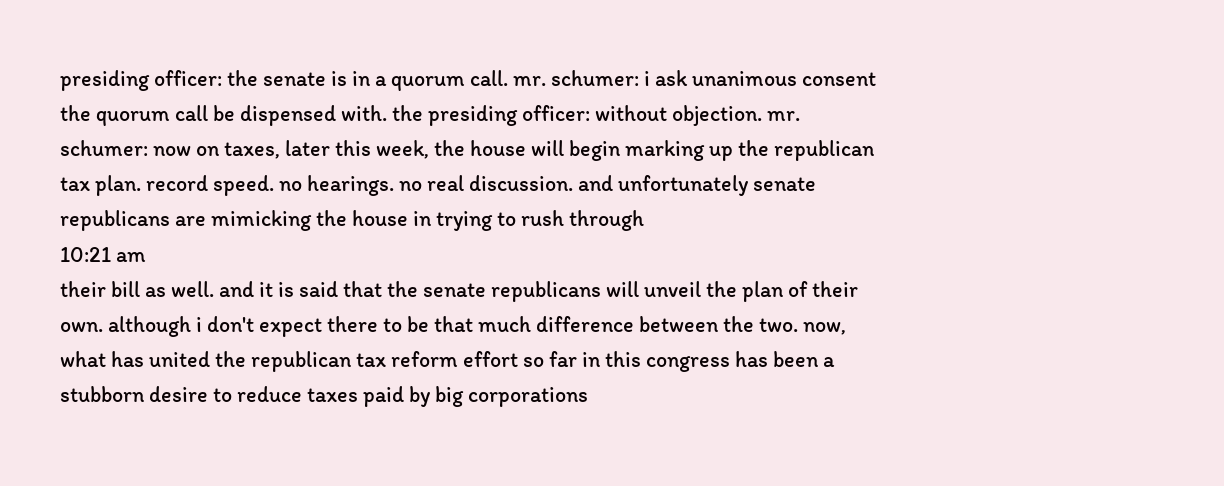presiding officer: the senate is in a quorum call. mr. schumer: i ask unanimous consent the quorum call be dispensed with. the presiding officer: without objection. mr. schumer: now on taxes, later this week, the house will begin marking up the republican tax plan. record speed. no hearings. no real discussion. and unfortunately senate republicans are mimicking the house in trying to rush through
10:21 am
their bill as well. and it is said that the senate republicans will unveil the plan of their own. although i don't expect there to be that much difference between the two. now, what has united the republican tax reform effort so far in this congress has been a stubborn desire to reduce taxes paid by big corporations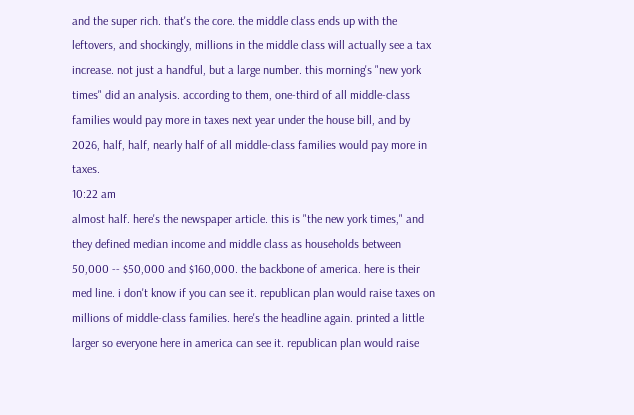and the super rich. that's the core. the middle class ends up with the leftovers, and shockingly, millions in the middle class will actually see a tax increase. not just a handful, but a large number. this morning's "new york times" did an analysis. according to them, one-third of all middle-class families would pay more in taxes next year under the house bill, and by 2026, half, half, nearly half of all middle-class families would pay more in taxes.
10:22 am
almost half. here's the newspaper article. this is "the new york times," and they defined median income and middle class as households between 50,000 -- $50,000 and $160,000. the backbone of america. here is their med line. i don't know if you can see it. republican plan would raise taxes on millions of middle-class families. here's the headline again. printed a little larger so everyone here in america can see it. republican plan would raise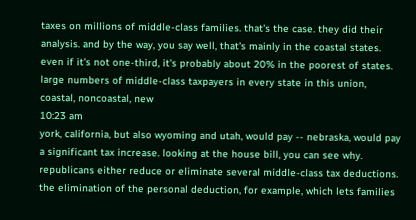taxes on millions of middle-class families. that's the case. they did their analysis. and by the way, you say well, that's mainly in the coastal states. even if it's not one-third, it's probably about 20% in the poorest of states. large numbers of middle-class taxpayers in every state in this union, coastal, noncoastal, new
10:23 am
york, california, but also wyoming and utah, would pay -- nebraska, would pay a significant tax increase. looking at the house bill, you can see why. republicans either reduce or eliminate several middle-class tax deductions. the elimination of the personal deduction, for example, which lets families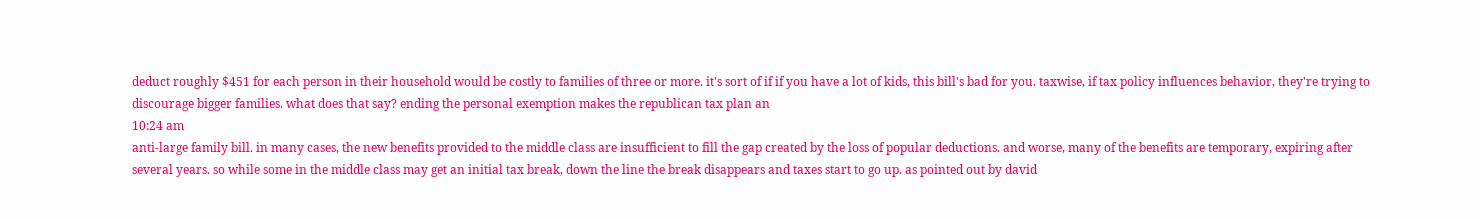deduct roughly $451 for each person in their household would be costly to families of three or more. it's sort of if if you have a lot of kids, this bill's bad for you. taxwise, if tax policy influences behavior, they're trying to discourage bigger families. what does that say? ending the personal exemption makes the republican tax plan an
10:24 am
anti-large family bill. in many cases, the new benefits provided to the middle class are insufficient to fill the gap created by the loss of popular deductions. and worse, many of the benefits are temporary, expiring after several years. so while some in the middle class may get an initial tax break, down the line the break disappears and taxes start to go up. as pointed out by david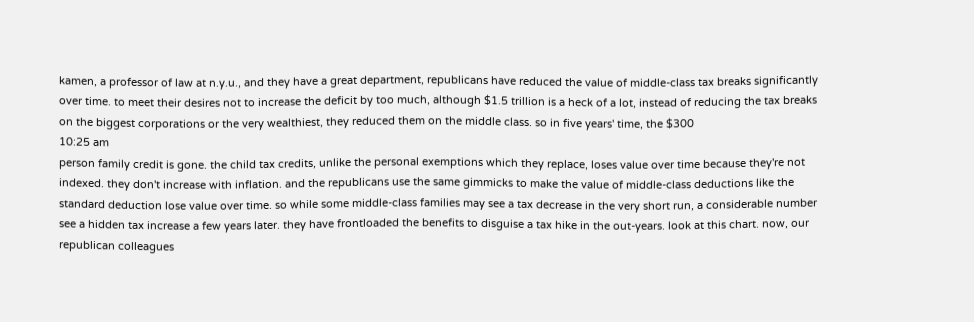kamen, a professor of law at n.y.u., and they have a great department, republicans have reduced the value of middle-class tax breaks significantly over time. to meet their desires not to increase the deficit by too much, although $1.5 trillion is a heck of a lot, instead of reducing the tax breaks on the biggest corporations or the very wealthiest, they reduced them on the middle class. so in five years' time, the $300
10:25 am
person family credit is gone. the child tax credits, unlike the personal exemptions which they replace, loses value over time because they're not indexed. they don't increase with inflation. and the republicans use the same gimmicks to make the value of middle-class deductions like the standard deduction lose value over time. so while some middle-class families may see a tax decrease in the very short run, a considerable number see a hidden tax increase a few years later. they have frontloaded the benefits to disguise a tax hike in the out-years. look at this chart. now, our republican colleagues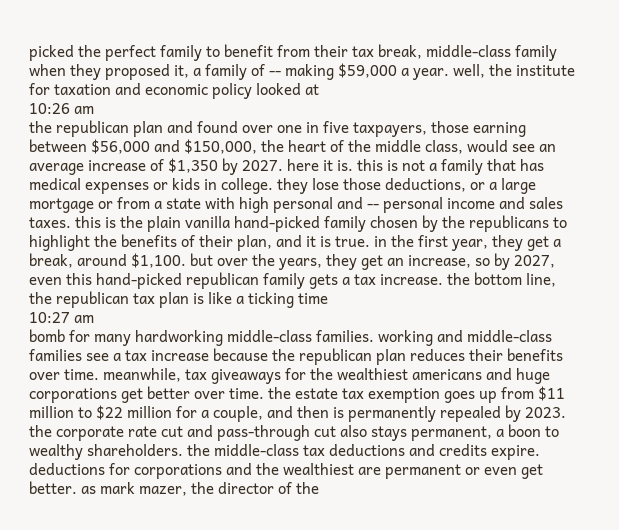picked the perfect family to benefit from their tax break, middle-class family when they proposed it, a family of -- making $59,000 a year. well, the institute for taxation and economic policy looked at
10:26 am
the republican plan and found over one in five taxpayers, those earning between $56,000 and $150,000, the heart of the middle class, would see an average increase of $1,350 by 2027. here it is. this is not a family that has medical expenses or kids in college. they lose those deductions, or a large mortgage or from a state with high personal and -- personal income and sales taxes. this is the plain vanilla hand-picked family chosen by the republicans to highlight the benefits of their plan, and it is true. in the first year, they get a break, around $1,100. but over the years, they get an increase, so by 2027, even this hand-picked republican family gets a tax increase. the bottom line, the republican tax plan is like a ticking time
10:27 am
bomb for many hardworking middle-class families. working and middle-class families see a tax increase because the republican plan reduces their benefits over time. meanwhile, tax giveaways for the wealthiest americans and huge corporations get better over time. the estate tax exemption goes up from $11 million to $22 million for a couple, and then is permanently repealed by 2023. the corporate rate cut and pass-through cut also stays permanent, a boon to wealthy shareholders. the middle-class tax deductions and credits expire. deductions for corporations and the wealthiest are permanent or even get better. as mark mazer, the director of the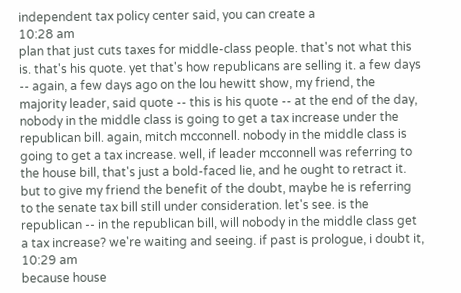independent tax policy center said, you can create a
10:28 am
plan that just cuts taxes for middle-class people. that's not what this is. that's his quote. yet that's how republicans are selling it. a few days -- again, a few days ago on the lou hewitt show, my friend, the majority leader, said quote -- this is his quote -- at the end of the day, nobody in the middle class is going to get a tax increase under the republican bill. again, mitch mcconnell. nobody in the middle class is going to get a tax increase. well, if leader mcconnell was referring to the house bill, that's just a bold-faced lie, and he ought to retract it. but to give my friend the benefit of the doubt, maybe he is referring to the senate tax bill still under consideration. let's see. is the republican -- in the republican bill, will nobody in the middle class get a tax increase? we're waiting and seeing. if past is prologue, i doubt it,
10:29 am
because house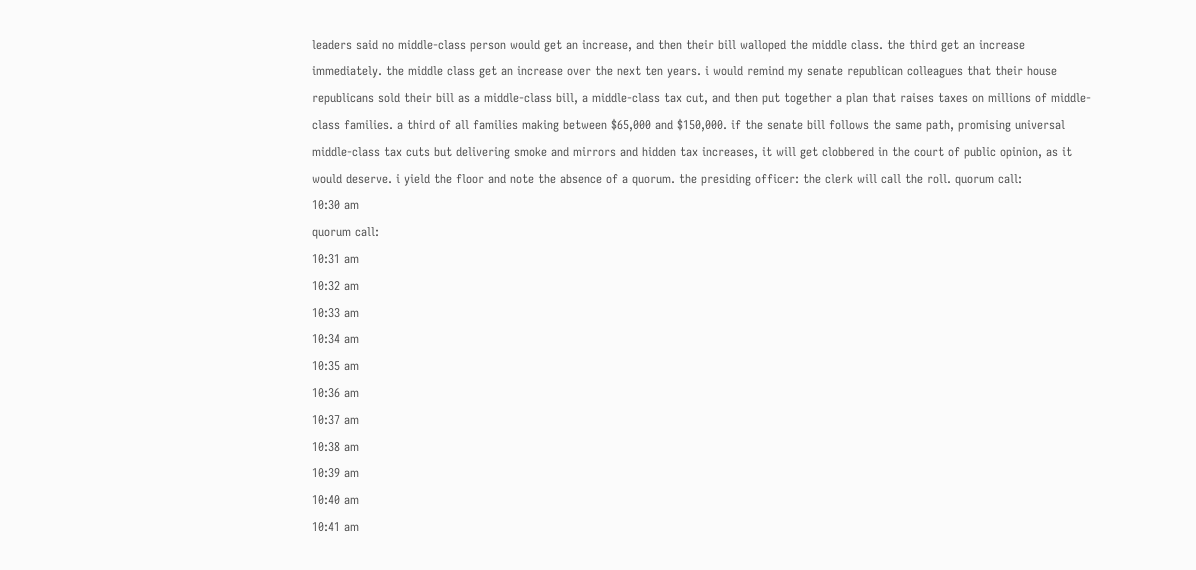leaders said no middle-class person would get an increase, and then their bill walloped the middle class. the third get an increase immediately. the middle class get an increase over the next ten years. i would remind my senate republican colleagues that their house republicans sold their bill as a middle-class bill, a middle-class tax cut, and then put together a plan that raises taxes on millions of middle-class families. a third of all families making between $65,000 and $150,000. if the senate bill follows the same path, promising universal middle-class tax cuts but delivering smoke and mirrors and hidden tax increases, it will get clobbered in the court of public opinion, as it would deserve. i yield the floor and note the absence of a quorum. the presiding officer: the clerk will call the roll. quorum call:
10:30 am
quorum call:
10:31 am
10:32 am
10:33 am
10:34 am
10:35 am
10:36 am
10:37 am
10:38 am
10:39 am
10:40 am
10:41 am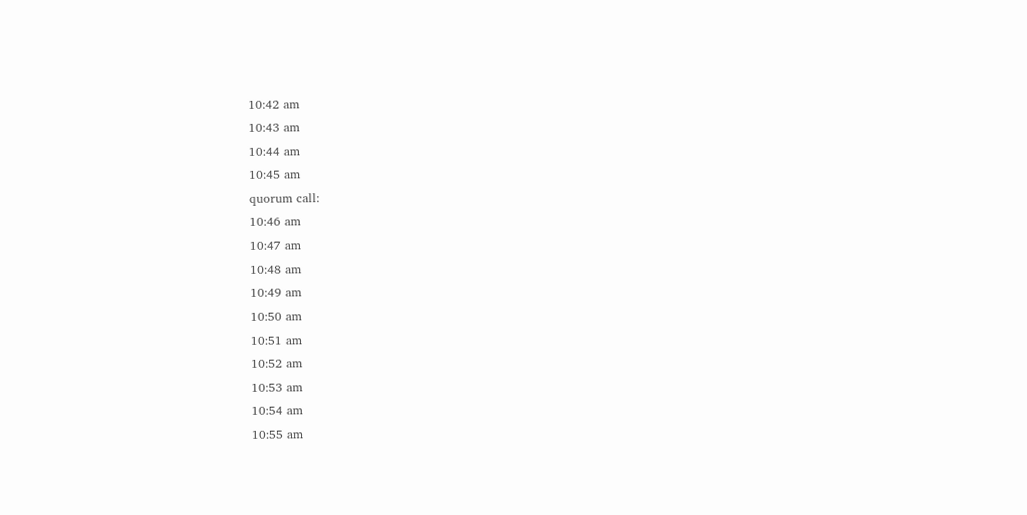10:42 am
10:43 am
10:44 am
10:45 am
quorum call:
10:46 am
10:47 am
10:48 am
10:49 am
10:50 am
10:51 am
10:52 am
10:53 am
10:54 am
10:55 am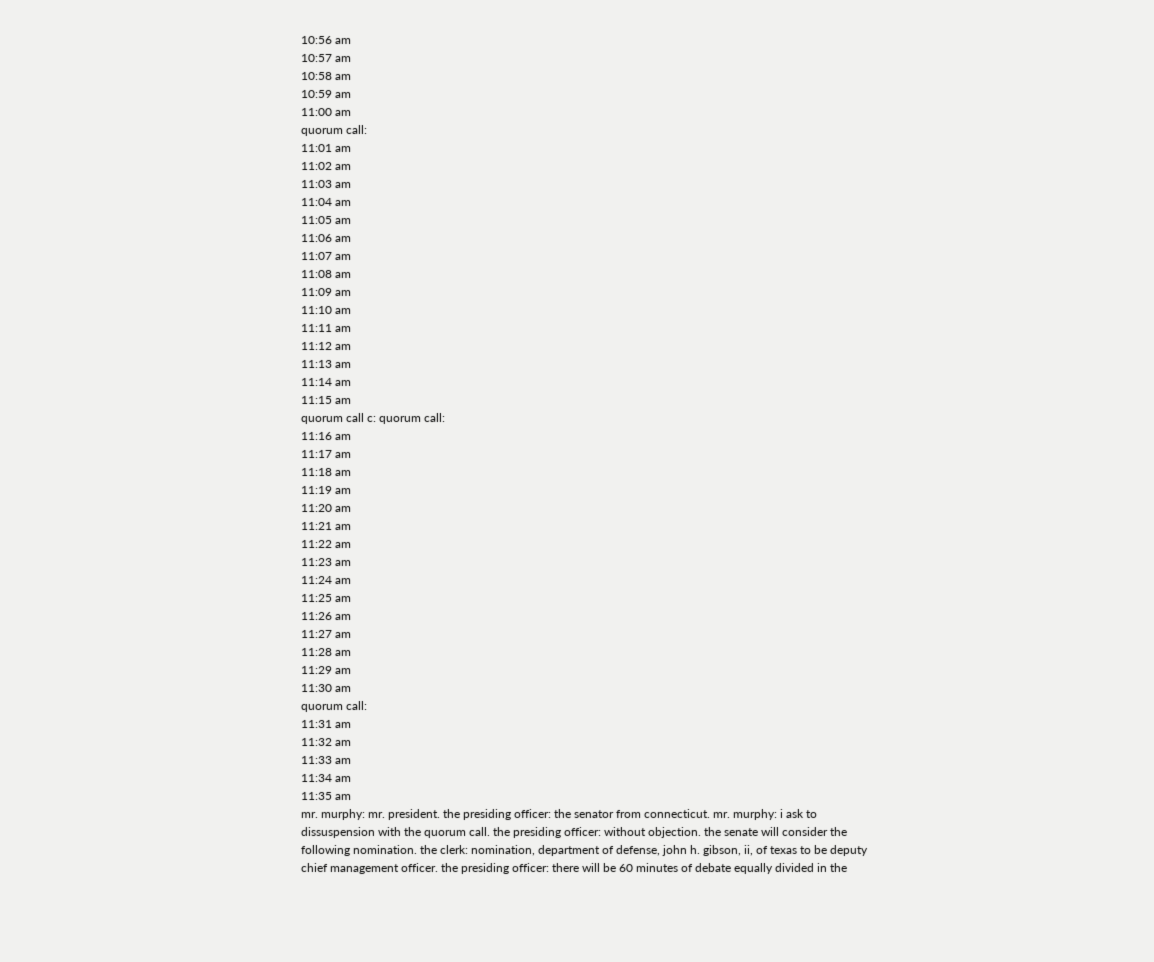10:56 am
10:57 am
10:58 am
10:59 am
11:00 am
quorum call:
11:01 am
11:02 am
11:03 am
11:04 am
11:05 am
11:06 am
11:07 am
11:08 am
11:09 am
11:10 am
11:11 am
11:12 am
11:13 am
11:14 am
11:15 am
quorum call c: quorum call:
11:16 am
11:17 am
11:18 am
11:19 am
11:20 am
11:21 am
11:22 am
11:23 am
11:24 am
11:25 am
11:26 am
11:27 am
11:28 am
11:29 am
11:30 am
quorum call:
11:31 am
11:32 am
11:33 am
11:34 am
11:35 am
mr. murphy: mr. president. the presiding officer: the senator from connecticut. mr. murphy: i ask to dissuspension with the quorum call. the presiding officer: without objection. the senate will consider the following nomination. the clerk: nomination, department of defense, john h. gibson, ii, of texas to be deputy chief management officer. the presiding officer: there will be 60 minutes of debate equally divided in the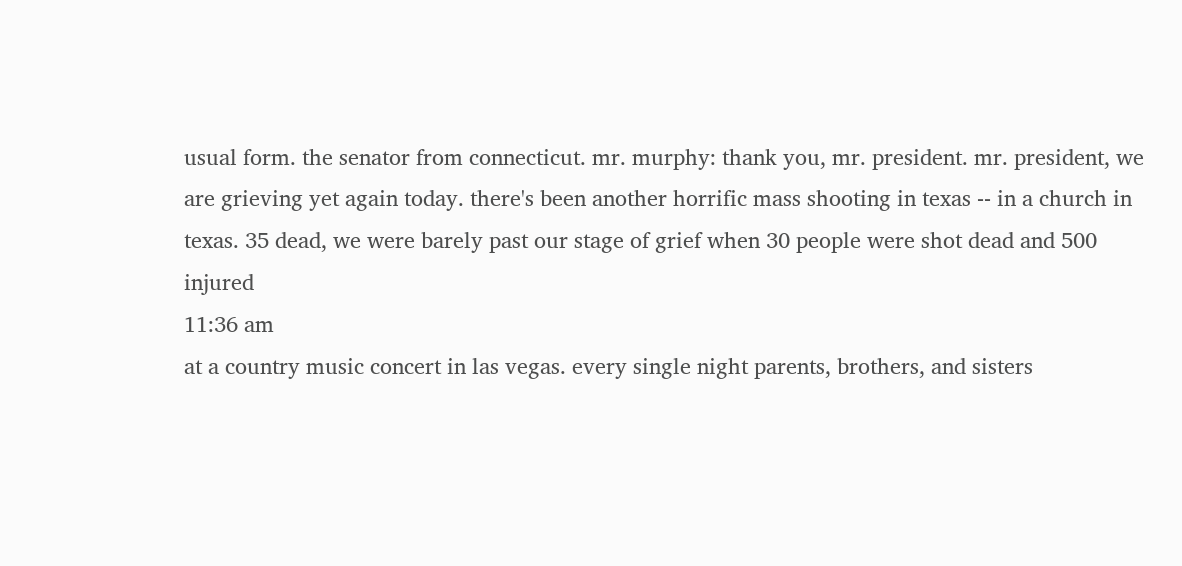usual form. the senator from connecticut. mr. murphy: thank you, mr. president. mr. president, we are grieving yet again today. there's been another horrific mass shooting in texas -- in a church in texas. 35 dead, we were barely past our stage of grief when 30 people were shot dead and 500 injured
11:36 am
at a country music concert in las vegas. every single night parents, brothers, and sisters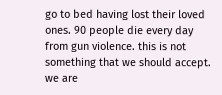go to bed having lost their loved ones. 90 people die every day from gun violence. this is not something that we should accept. we are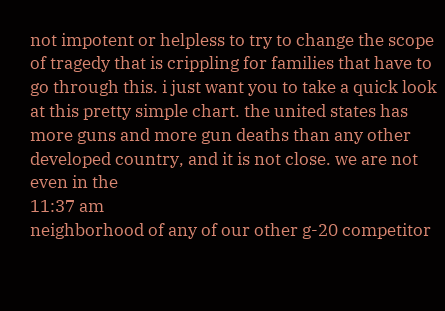not impotent or helpless to try to change the scope of tragedy that is crippling for families that have to go through this. i just want you to take a quick look at this pretty simple chart. the united states has more guns and more gun deaths than any other developed country, and it is not close. we are not even in the
11:37 am
neighborhood of any of our other g-20 competitor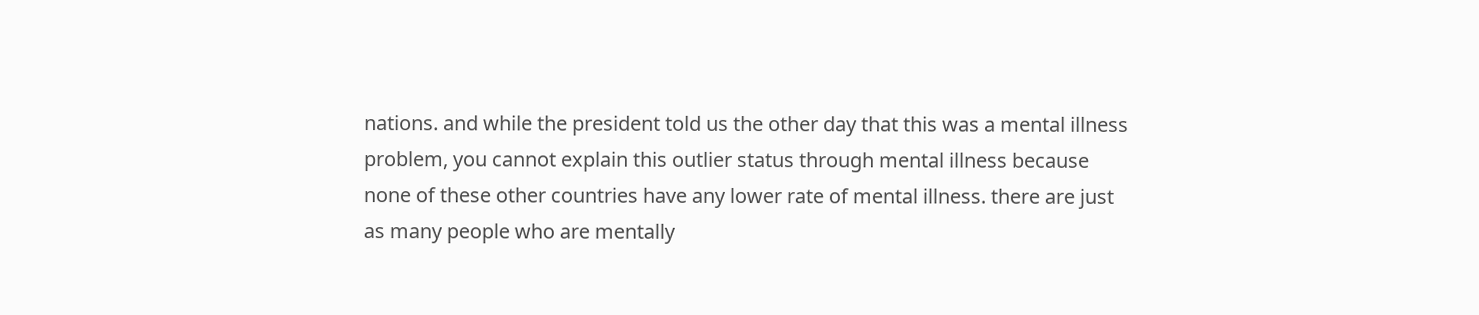nations. and while the president told us the other day that this was a mental illness problem, you cannot explain this outlier status through mental illness because none of these other countries have any lower rate of mental illness. there are just as many people who are mentally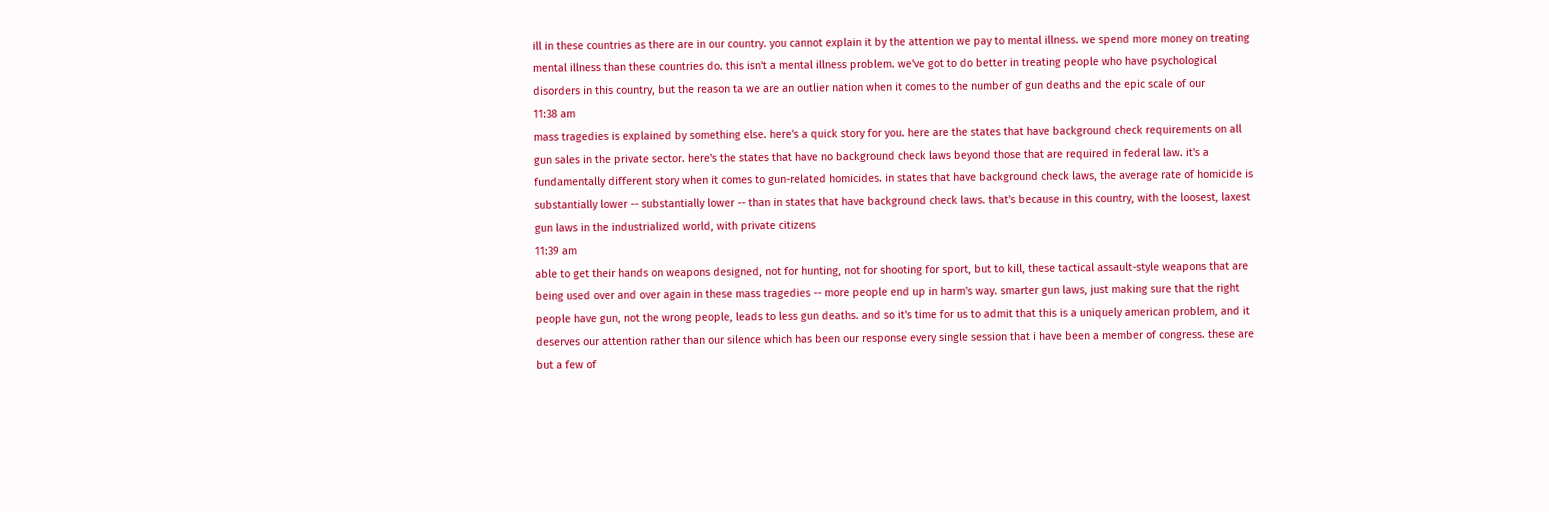ill in these countries as there are in our country. you cannot explain it by the attention we pay to mental illness. we spend more money on treating mental illness than these countries do. this isn't a mental illness problem. we've got to do better in treating people who have psychological disorders in this country, but the reason ta we are an outlier nation when it comes to the number of gun deaths and the epic scale of our
11:38 am
mass tragedies is explained by something else. here's a quick story for you. here are the states that have background check requirements on all gun sales in the private sector. here's the states that have no background check laws beyond those that are required in federal law. it's a fundamentally different story when it comes to gun-related homicides. in states that have background check laws, the average rate of homicide is substantially lower -- substantially lower -- than in states that have background check laws. that's because in this country, with the loosest, laxest gun laws in the industrialized world, with private citizens
11:39 am
able to get their hands on weapons designed, not for hunting, not for shooting for sport, but to kill, these tactical assault-style weapons that are being used over and over again in these mass tragedies -- more people end up in harm's way. smarter gun laws, just making sure that the right people have gun, not the wrong people, leads to less gun deaths. and so it's time for us to admit that this is a uniquely american problem, and it deserves our attention rather than our silence which has been our response every single session that i have been a member of congress. these are but a few of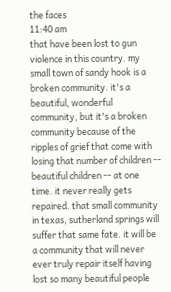the faces
11:40 am
that have been lost to gun violence in this country. my small town of sandy hook is a broken community. it's a beautiful, wonderful community, but it's a broken community because of the ripples of grief that come with losing that number of children -- beautiful children -- at one time. it never really gets repaired. that small community in texas, sutherland springs will suffer that same fate. it will be a community that will never ever truly repair itself having lost so many beautiful people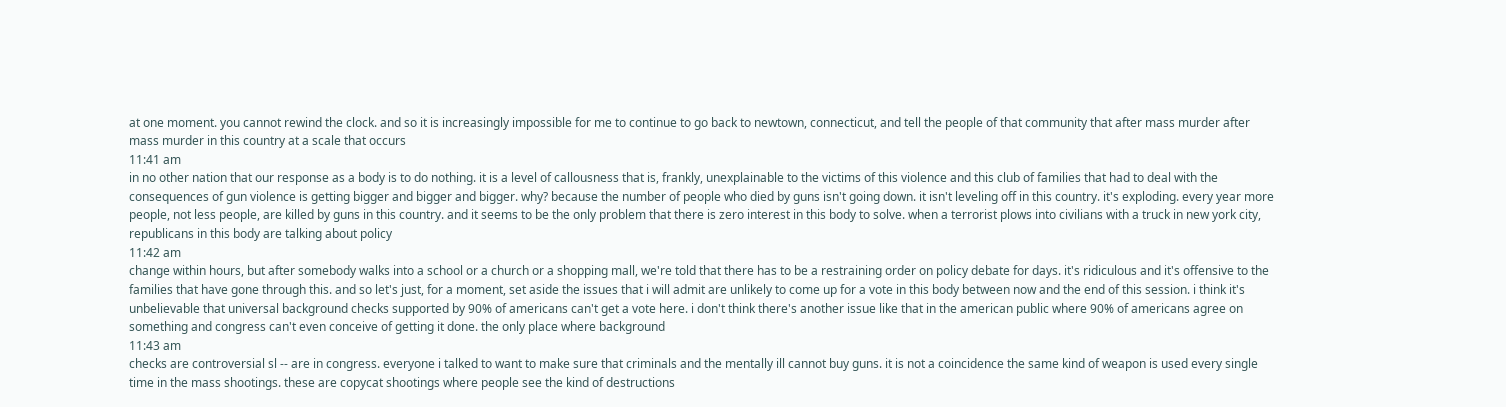at one moment. you cannot rewind the clock. and so it is increasingly impossible for me to continue to go back to newtown, connecticut, and tell the people of that community that after mass murder after mass murder in this country at a scale that occurs
11:41 am
in no other nation that our response as a body is to do nothing. it is a level of callousness that is, frankly, unexplainable to the victims of this violence and this club of families that had to deal with the consequences of gun violence is getting bigger and bigger and bigger. why? because the number of people who died by guns isn't going down. it isn't leveling off in this country. it's exploding. every year more people, not less people, are killed by guns in this country. and it seems to be the only problem that there is zero interest in this body to solve. when a terrorist plows into civilians with a truck in new york city, republicans in this body are talking about policy
11:42 am
change within hours, but after somebody walks into a school or a church or a shopping mall, we're told that there has to be a restraining order on policy debate for days. it's ridiculous and it's offensive to the families that have gone through this. and so let's just, for a moment, set aside the issues that i will admit are unlikely to come up for a vote in this body between now and the end of this session. i think it's unbelievable that universal background checks supported by 90% of americans can't get a vote here. i don't think there's another issue like that in the american public where 90% of americans agree on something and congress can't even conceive of getting it done. the only place where background
11:43 am
checks are controversial sl -- are in congress. everyone i talked to want to make sure that criminals and the mentally ill cannot buy guns. it is not a coincidence the same kind of weapon is used every single time in the mass shootings. these are copycat shootings where people see the kind of destructions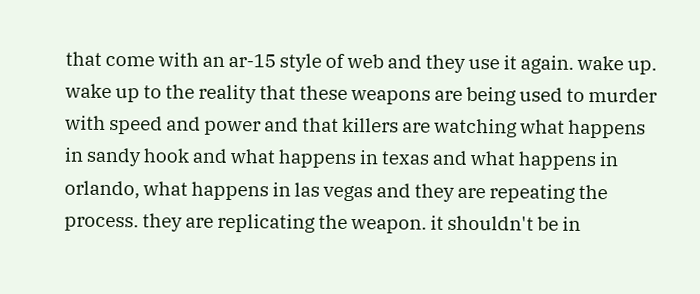that come with an ar-15 style of web and they use it again. wake up. wake up to the reality that these weapons are being used to murder with speed and power and that killers are watching what happens in sandy hook and what happens in texas and what happens in orlando, what happens in las vegas and they are repeating the process. they are replicating the weapon. it shouldn't be in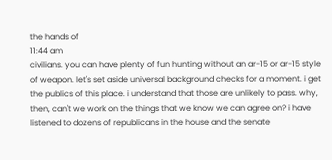the hands of
11:44 am
civilians. you can have plenty of fun hunting without an ar-15 or ar-15 style of weapon. let's set aside universal background checks for a moment. i get the publics of this place. i understand that those are unlikely to pass. why, then, can't we work on the things that we know we can agree on? i have listened to dozens of republicans in the house and the senate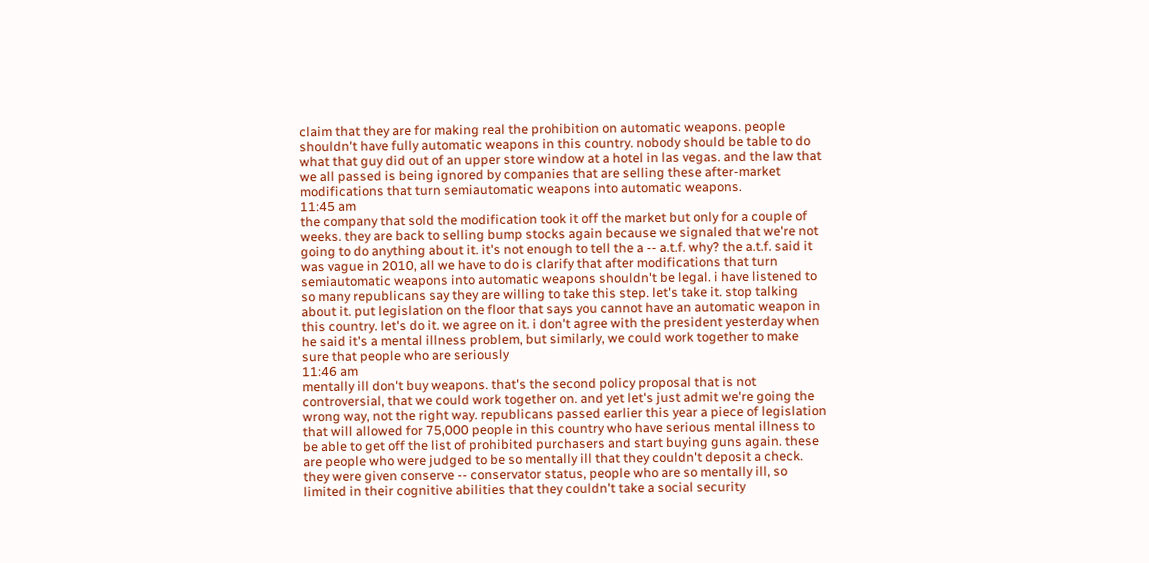claim that they are for making real the prohibition on automatic weapons. people shouldn't have fully automatic weapons in this country. nobody should be table to do what that guy did out of an upper store window at a hotel in las vegas. and the law that we all passed is being ignored by companies that are selling these after-market modifications that turn semiautomatic weapons into automatic weapons.
11:45 am
the company that sold the modification took it off the market but only for a couple of weeks. they are back to selling bump stocks again because we signaled that we're not going to do anything about it. it's not enough to tell the a -- a.t.f. why? the a.t.f. said it was vague in 2010, all we have to do is clarify that after modifications that turn semiautomatic weapons into automatic weapons shouldn't be legal. i have listened to so many republicans say they are willing to take this step. let's take it. stop talking about it. put legislation on the floor that says you cannot have an automatic weapon in this country. let's do it. we agree on it. i don't agree with the president yesterday when he said it's a mental illness problem, but similarly, we could work together to make sure that people who are seriously
11:46 am
mentally ill don't buy weapons. that's the second policy proposal that is not controversial, that we could work together on. and yet let's just admit we're going the wrong way, not the right way. republicans passed earlier this year a piece of legislation that will allowed for 75,000 people in this country who have serious mental illness to be able to get off the list of prohibited purchasers and start buying guns again. these are people who were judged to be so mentally ill that they couldn't deposit a check. they were given conserve -- conservator status, people who are so mentally ill, so limited in their cognitive abilities that they couldn't take a social security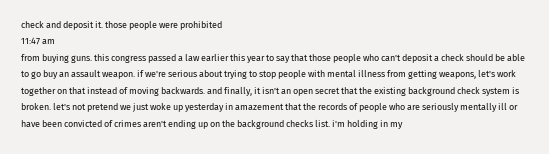check and deposit it. those people were prohibited
11:47 am
from buying guns. this congress passed a law earlier this year to say that those people who can't deposit a check should be able to go buy an assault weapon. if we're serious about trying to stop people with mental illness from getting weapons, let's work together on that instead of moving backwards. and finally, it isn't an open secret that the existing background check system is broken. let's not pretend we just woke up yesterday in amazement that the records of people who are seriously mentally ill or have been convicted of crimes aren't ending up on the background checks list. i'm holding in my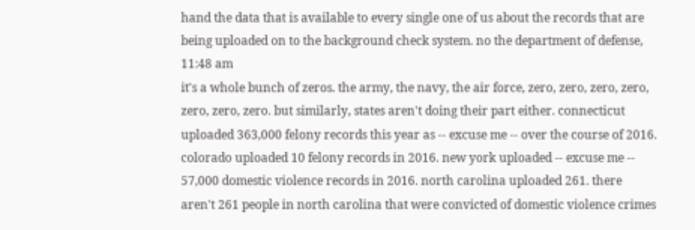hand the data that is available to every single one of us about the records that are being uploaded on to the background check system. no the department of defense,
11:48 am
it's a whole bunch of zeros. the army, the navy, the air force, zero, zero, zero, zero, zero, zero, zero. but similarly, states aren't doing their part either. connecticut uploaded 363,000 felony records this year as -- excuse me -- over the course of 2016. colorado uploaded 10 felony records in 2016. new york uploaded -- excuse me -- 57,000 domestic violence records in 2016. north carolina uploaded 261. there aren't 261 people in north carolina that were convicted of domestic violence crimes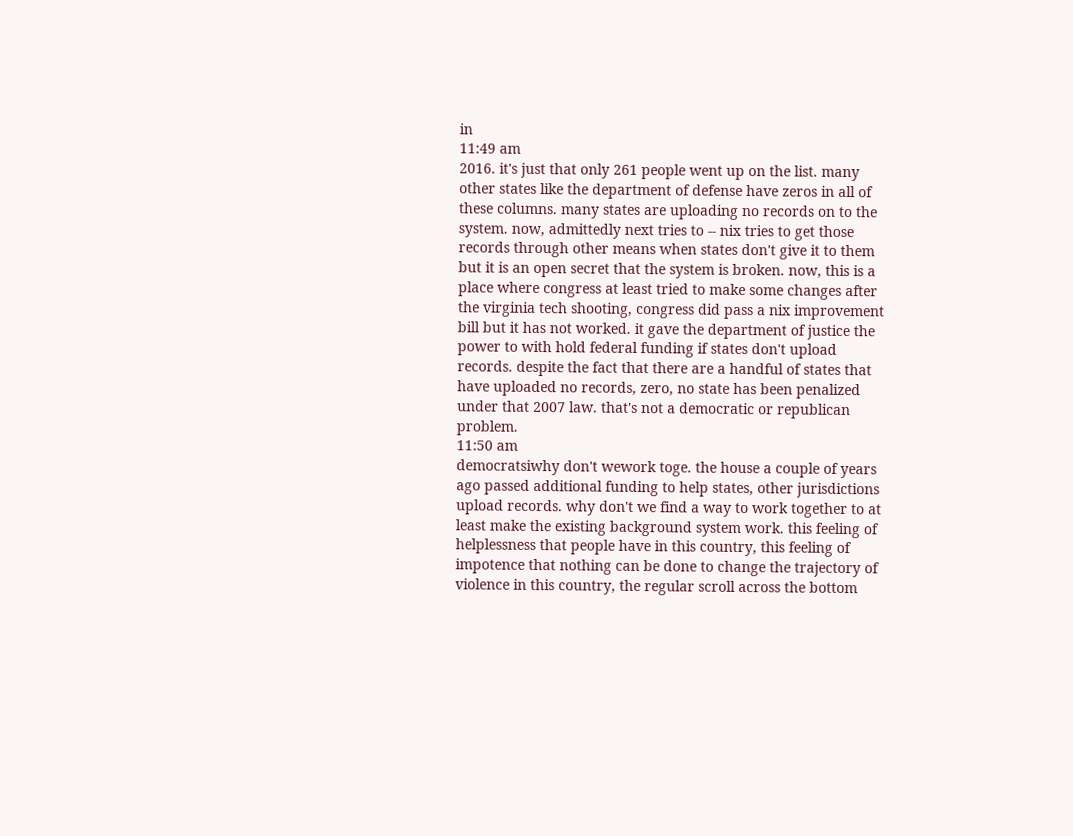in
11:49 am
2016. it's just that only 261 people went up on the list. many other states like the department of defense have zeros in all of these columns. many states are uploading no records on to the system. now, admittedly next tries to -- nix tries to get those records through other means when states don't give it to them but it is an open secret that the system is broken. now, this is a place where congress at least tried to make some changes after the virginia tech shooting, congress did pass a nix improvement bill but it has not worked. it gave the department of justice the power to with hold federal funding if states don't upload records. despite the fact that there are a handful of states that have uploaded no records, zero, no state has been penalized under that 2007 law. that's not a democratic or republican problem.
11:50 am
democratsiwhy don't wework toge. the house a couple of years ago passed additional funding to help states, other jurisdictions upload records. why don't we find a way to work together to at least make the existing background system work. this feeling of helplessness that people have in this country, this feeling of impotence that nothing can be done to change the trajectory of violence in this country, the regular scroll across the bottom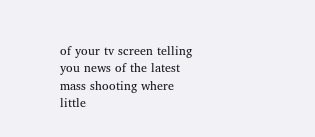of your tv screen telling you news of the latest mass shooting where little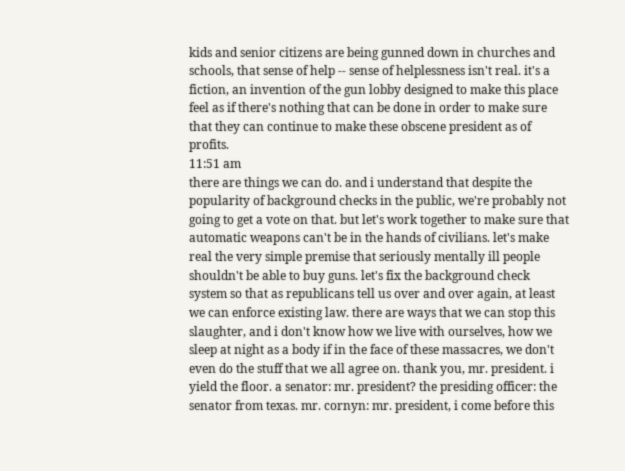kids and senior citizens are being gunned down in churches and schools, that sense of help -- sense of helplessness isn't real. it's a fiction, an invention of the gun lobby designed to make this place feel as if there's nothing that can be done in order to make sure that they can continue to make these obscene president as of profits.
11:51 am
there are things we can do. and i understand that despite the popularity of background checks in the public, we're probably not going to get a vote on that. but let's work together to make sure that automatic weapons can't be in the hands of civilians. let's make real the very simple premise that seriously mentally ill people shouldn't be able to buy guns. let's fix the background check system so that as republicans tell us over and over again, at least we can enforce existing law. there are ways that we can stop this slaughter, and i don't know how we live with ourselves, how we sleep at night as a body if in the face of these massacres, we don't even do the stuff that we all agree on. thank you, mr. president. i yield the floor. a senator: mr. president? the presiding officer: the senator from texas. mr. cornyn: mr. president, i come before this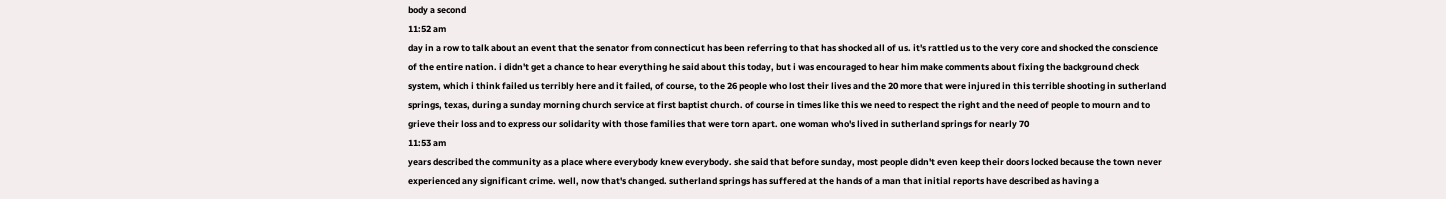body a second
11:52 am
day in a row to talk about an event that the senator from connecticut has been referring to that has shocked all of us. it's rattled us to the very core and shocked the conscience of the entire nation. i didn't get a chance to hear everything he said about this today, but i was encouraged to hear him make comments about fixing the background check system, which i think failed us terribly here and it failed, of course, to the 26 people who lost their lives and the 20 more that were injured in this terrible shooting in sutherland springs, texas, during a sunday morning church service at first baptist church. of course in times like this we need to respect the right and the need of people to mourn and to grieve their loss and to express our solidarity with those families that were torn apart. one woman who's lived in sutherland springs for nearly 70
11:53 am
years described the community as a place where everybody knew everybody. she said that before sunday, most people didn't even keep their doors locked because the town never experienced any significant crime. well, now that's changed. sutherland springs has suffered at the hands of a man that initial reports have described as having a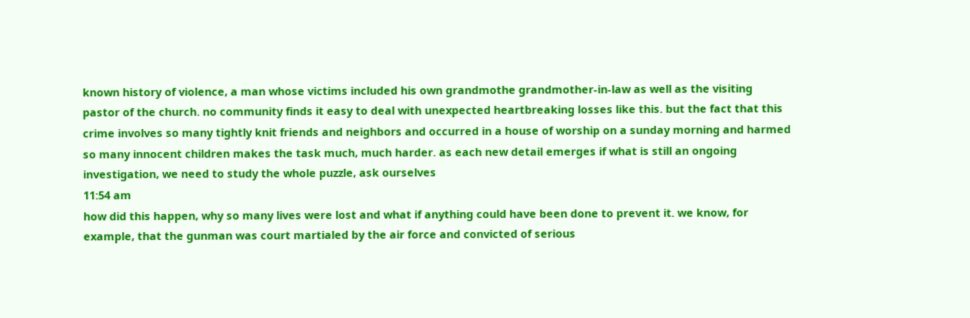known history of violence, a man whose victims included his own grandmothe grandmother-in-law as well as the visiting pastor of the church. no community finds it easy to deal with unexpected heartbreaking losses like this. but the fact that this crime involves so many tightly knit friends and neighbors and occurred in a house of worship on a sunday morning and harmed so many innocent children makes the task much, much harder. as each new detail emerges if what is still an ongoing investigation, we need to study the whole puzzle, ask ourselves
11:54 am
how did this happen, why so many lives were lost and what if anything could have been done to prevent it. we know, for example, that the gunman was court martialed by the air force and convicted of serious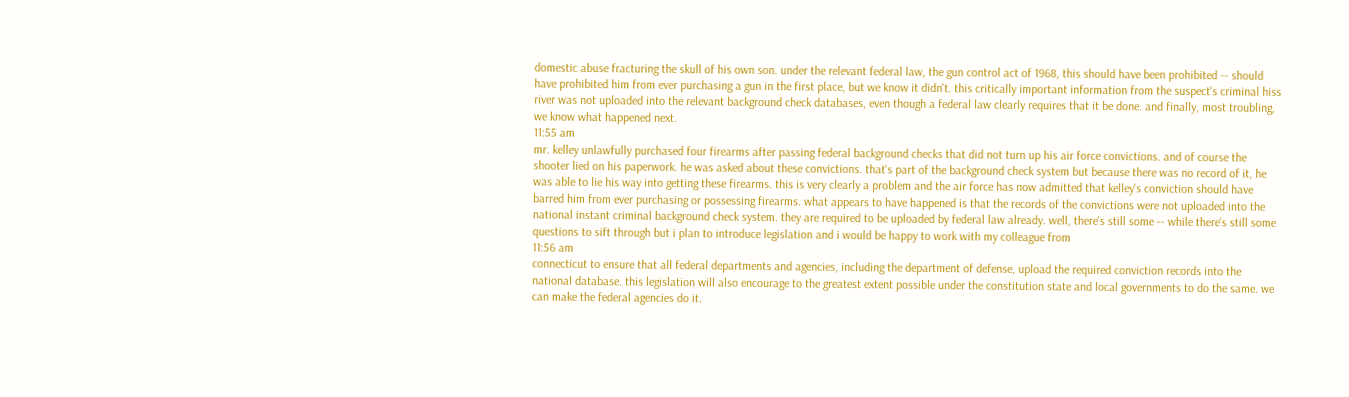domestic abuse fracturing the skull of his own son. under the relevant federal law, the gun control act of 1968, this should have been prohibited -- should have prohibited him from ever purchasing a gun in the first place, but we know it didn't. this critically important information from the suspect's criminal hiss river was not uploaded into the relevant background check databases, even though a federal law clearly requires that it be done. and finally, most troubling, we know what happened next.
11:55 am
mr. kelley unlawfully purchased four firearms after passing federal background checks that did not turn up his air force convictions. and of course the shooter lied on his paperwork. he was asked about these convictions. that's part of the background check system but because there was no record of it, he was able to lie his way into getting these firearms. this is very clearly a problem and the air force has now admitted that kelley's conviction should have barred him from ever purchasing or possessing firearms. what appears to have happened is that the records of the convictions were not uploaded into the national instant criminal background check system. they are required to be uploaded by federal law already. well, there's still some -- while there's still some questions to sift through but i plan to introduce legislation and i would be happy to work with my colleague from
11:56 am
connecticut to ensure that all federal departments and agencies, including the department of defense, upload the required conviction records into the national database. this legislation will also encourage to the greatest extent possible under the constitution state and local governments to do the same. we can make the federal agencies do it.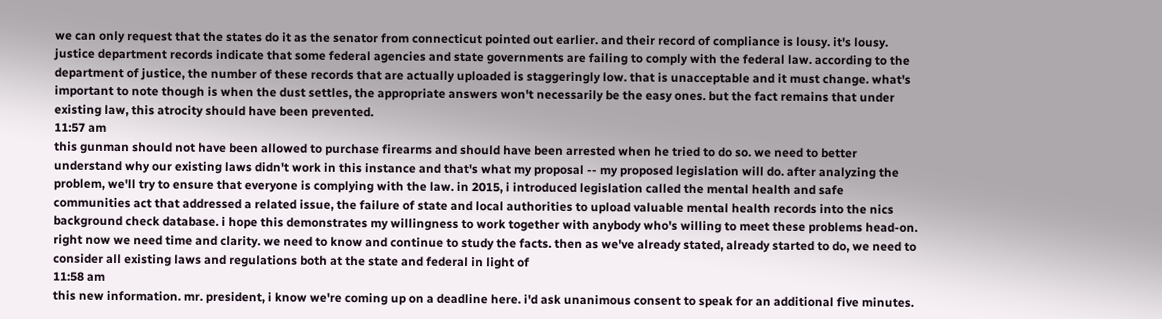we can only request that the states do it as the senator from connecticut pointed out earlier. and their record of compliance is lousy. it's lousy. justice department records indicate that some federal agencies and state governments are failing to comply with the federal law. according to the department of justice, the number of these records that are actually uploaded is staggeringly low. that is unacceptable and it must change. what's important to note though is when the dust settles, the appropriate answers won't necessarily be the easy ones. but the fact remains that under existing law, this atrocity should have been prevented.
11:57 am
this gunman should not have been allowed to purchase firearms and should have been arrested when he tried to do so. we need to better understand why our existing laws didn't work in this instance and that's what my proposal -- my proposed legislation will do. after analyzing the problem, we'll try to ensure that everyone is complying with the law. in 2015, i introduced legislation called the mental health and safe communities act that addressed a related issue, the failure of state and local authorities to upload valuable mental health records into the nics background check database. i hope this demonstrates my willingness to work together with anybody who's willing to meet these problems head-on. right now we need time and clarity. we need to know and continue to study the facts. then as we've already stated, already started to do, we need to consider all existing laws and regulations both at the state and federal in light of
11:58 am
this new information. mr. president, i know we're coming up on a deadline here. i'd ask unanimous consent to speak for an additional five minutes.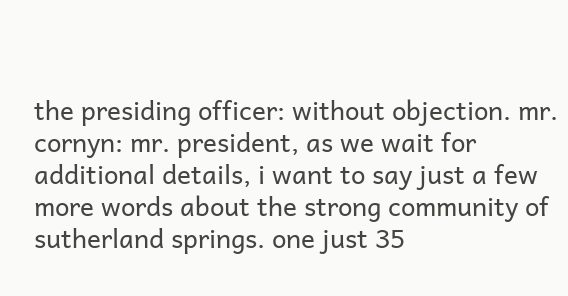the presiding officer: without objection. mr. cornyn: mr. president, as we wait for additional details, i want to say just a few more words about the strong community of sutherland springs. one just 35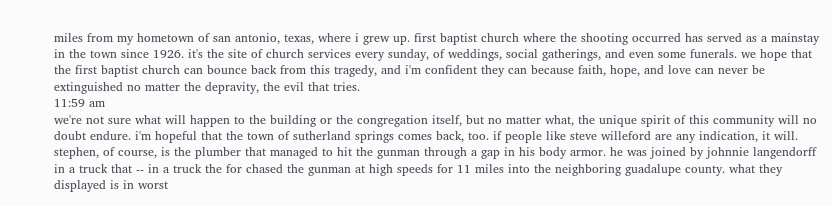miles from my hometown of san antonio, texas, where i grew up. first baptist church where the shooting occurred has served as a mainstay in the town since 1926. it's the site of church services every sunday, of weddings, social gatherings, and even some funerals. we hope that the first baptist church can bounce back from this tragedy, and i'm confident they can because faith, hope, and love can never be extinguished no matter the depravity, the evil that tries.
11:59 am
we're not sure what will happen to the building or the congregation itself, but no matter what, the unique spirit of this community will no doubt endure. i'm hopeful that the town of sutherland springs comes back, too. if people like steve willeford are any indication, it will. stephen, of course, is the plumber that managed to hit the gunman through a gap in his body armor. he was joined by johnnie langendorff in a truck that -- in a truck the for chased the gunman at high speeds for 11 miles into the neighboring guadalupe county. what they displayed is in worst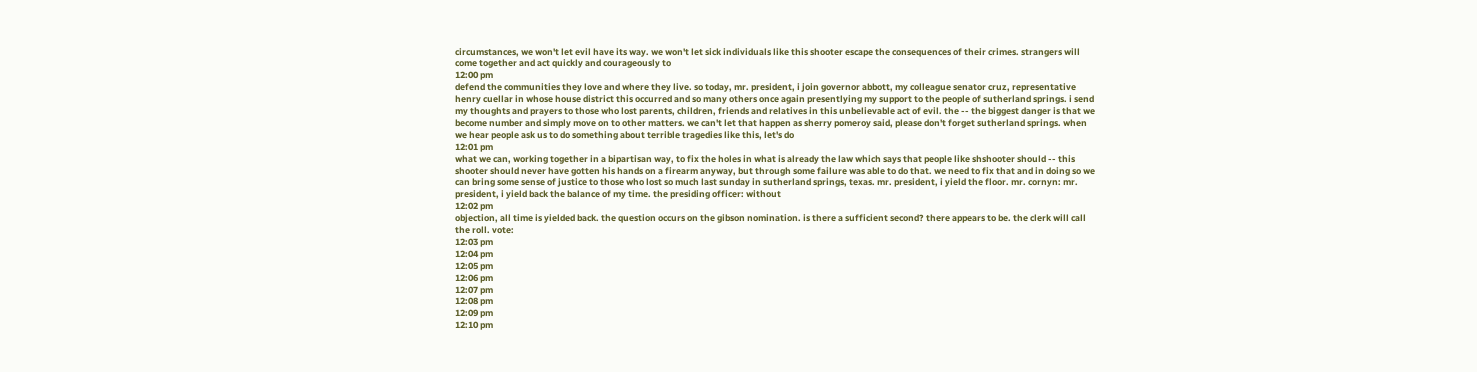circumstances, we won't let evil have its way. we won't let sick individuals like this shooter escape the consequences of their crimes. strangers will come together and act quickly and courageously to
12:00 pm
defend the communities they love and where they live. so today, mr. president, i join governor abbott, my colleague senator cruz, representative henry cuellar in whose house district this occurred and so many others once again presentlying my support to the people of sutherland springs. i send my thoughts and prayers to those who lost parents, children, friends and relatives in this unbelievable act of evil. the -- the biggest danger is that we become number and simply move on to other matters. we can't let that happen as sherry pomeroy said, please don't forget sutherland springs. when we hear people ask us to do something about terrible tragedies like this, let's do
12:01 pm
what we can, working together in a bipartisan way, to fix the holes in what is already the law which says that people like shshooter should -- this shooter should never have gotten his hands on a firearm anyway, but through some failure was able to do that. we need to fix that and in doing so we can bring some sense of justice to those who lost so much last sunday in sutherland springs, texas. mr. president, i yield the floor. mr. cornyn: mr. president, i yield back the balance of my time. the presiding officer: without
12:02 pm
objection, all time is yielded back. the question occurs on the gibson nomination. is there a sufficient second? there appears to be. the clerk will call the roll. vote:
12:03 pm
12:04 pm
12:05 pm
12:06 pm
12:07 pm
12:08 pm
12:09 pm
12:10 pm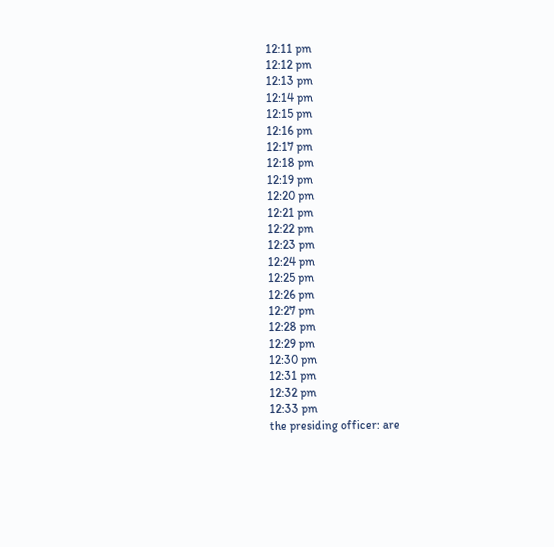12:11 pm
12:12 pm
12:13 pm
12:14 pm
12:15 pm
12:16 pm
12:17 pm
12:18 pm
12:19 pm
12:20 pm
12:21 pm
12:22 pm
12:23 pm
12:24 pm
12:25 pm
12:26 pm
12:27 pm
12:28 pm
12:29 pm
12:30 pm
12:31 pm
12:32 pm
12:33 pm
the presiding officer: are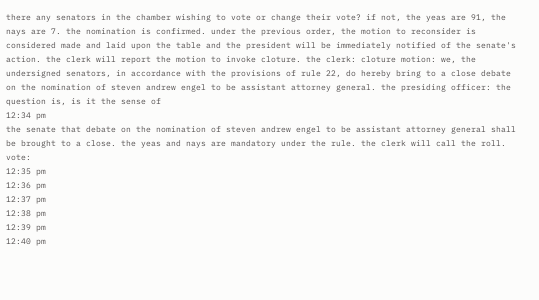there any senators in the chamber wishing to vote or change their vote? if not, the yeas are 91, the nays are 7. the nomination is confirmed. under the previous order, the motion to reconsider is considered made and laid upon the table and the president will be immediately notified of the senate's action. the clerk will report the motion to invoke cloture. the clerk: cloture motion: we, the undersigned senators, in accordance with the provisions of rule 22, do hereby bring to a close debate on the nomination of steven andrew engel to be assistant attorney general. the presiding officer: the question is, is it the sense of
12:34 pm
the senate that debate on the nomination of steven andrew engel to be assistant attorney general shall be brought to a close. the yeas and nays are mandatory under the rule. the clerk will call the roll. vote:
12:35 pm
12:36 pm
12:37 pm
12:38 pm
12:39 pm
12:40 pm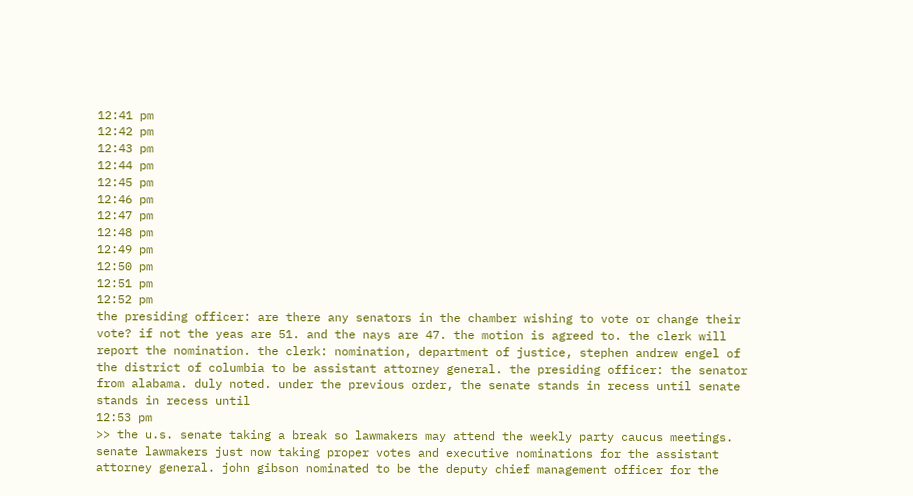12:41 pm
12:42 pm
12:43 pm
12:44 pm
12:45 pm
12:46 pm
12:47 pm
12:48 pm
12:49 pm
12:50 pm
12:51 pm
12:52 pm
the presiding officer: are there any senators in the chamber wishing to vote or change their vote? if not the yeas are 51. and the nays are 47. the motion is agreed to. the clerk will report the nomination. the clerk: nomination, department of justice, stephen andrew engel of the district of columbia to be assistant attorney general. the presiding officer: the senator from alabama. duly noted. under the previous order, the senate stands in recess until senate stands in recess until
12:53 pm
>> the u.s. senate taking a break so lawmakers may attend the weekly party caucus meetings. senate lawmakers just now taking proper votes and executive nominations for the assistant attorney general. john gibson nominated to be the deputy chief management officer for the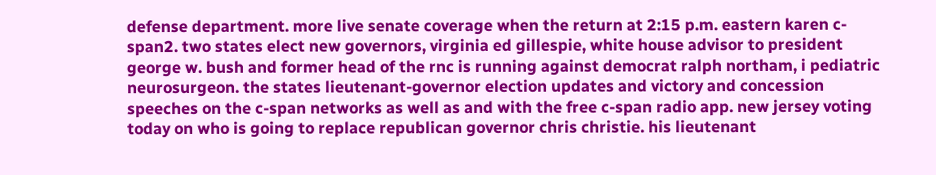defense department. more live senate coverage when the return at 2:15 p.m. eastern karen c-span2. two states elect new governors, virginia ed gillespie, white house advisor to president george w. bush and former head of the rnc is running against democrat ralph northam, i pediatric neurosurgeon. the states lieutenant-governor election updates and victory and concession speeches on the c-span networks as well as and with the free c-span radio app. new jersey voting today on who is going to replace republican governor chris christie. his lieutenant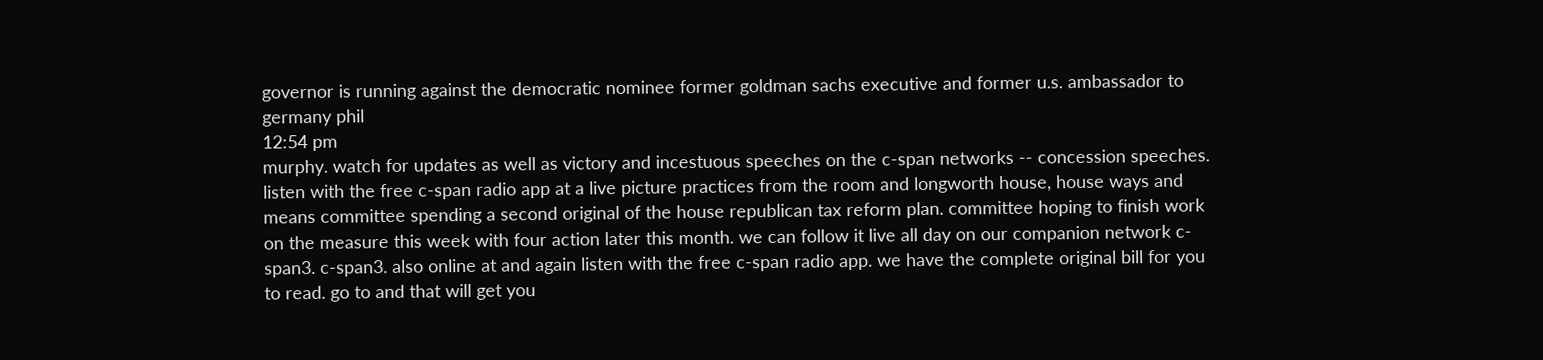governor is running against the democratic nominee former goldman sachs executive and former u.s. ambassador to germany phil
12:54 pm
murphy. watch for updates as well as victory and incestuous speeches on the c-span networks -- concession speeches. listen with the free c-span radio app at a live picture practices from the room and longworth house, house ways and means committee spending a second original of the house republican tax reform plan. committee hoping to finish work on the measure this week with four action later this month. we can follow it live all day on our companion network c-span3. c-span3. also online at and again listen with the free c-span radio app. we have the complete original bill for you to read. go to and that will get you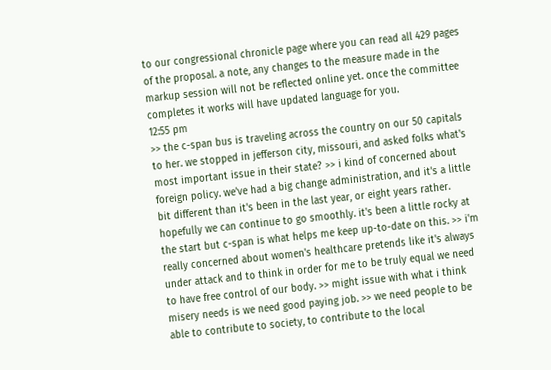to our congressional chronicle page where you can read all 429 pages of the proposal. a note, any changes to the measure made in the markup session will not be reflected online yet. once the committee completes it works will have updated language for you.
12:55 pm
>> the c-span bus is traveling across the country on our 50 capitals to her. we stopped in jefferson city, missouri, and asked folks what's most important issue in their state? >> i kind of concerned about foreign policy. we've had a big change administration, and it's a little bit different than it's been in the last year, or eight years rather. hopefully we can continue to go smoothly. it's been a little rocky at the start but c-span is what helps me keep up-to-date on this. >> i'm really concerned about women's healthcare pretends like it's always under attack and to think in order for me to be truly equal we need to have free control of our body. >> might issue with what i think misery needs is we need good paying job. >> we need people to be able to contribute to society, to contribute to the local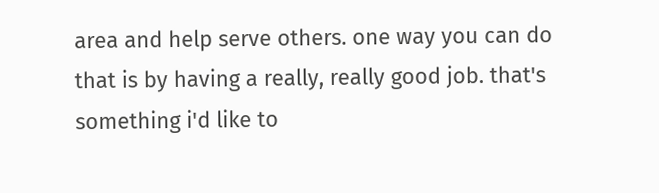area and help serve others. one way you can do that is by having a really, really good job. that's something i'd like to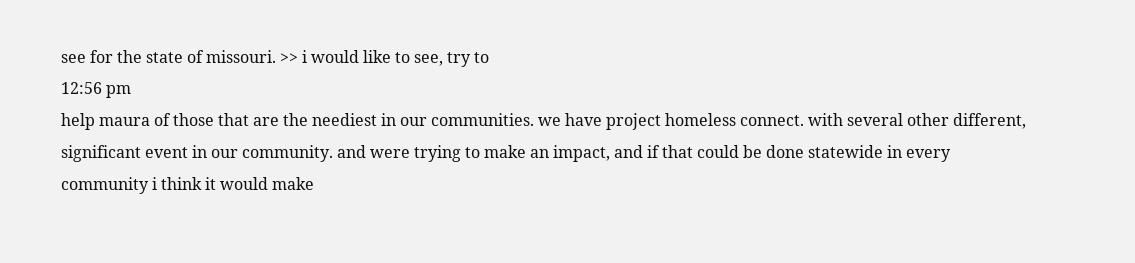see for the state of missouri. >> i would like to see, try to
12:56 pm
help maura of those that are the neediest in our communities. we have project homeless connect. with several other different, significant event in our community. and were trying to make an impact, and if that could be done statewide in every community i think it would make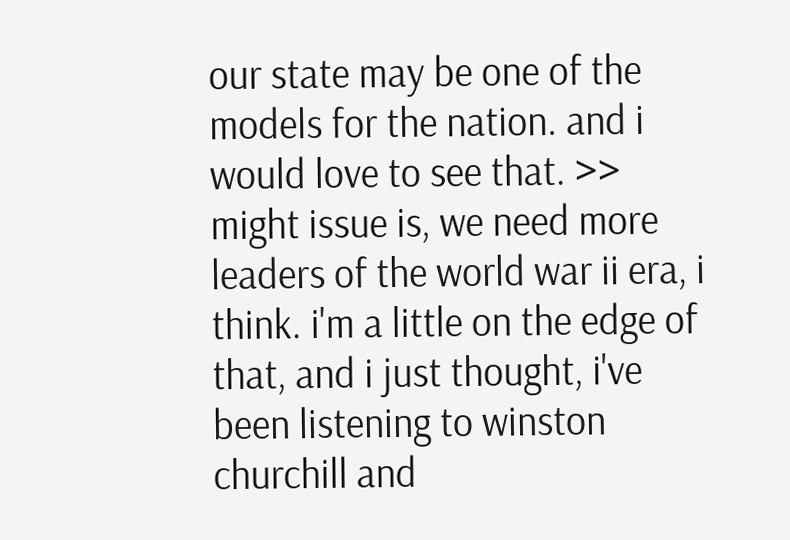our state may be one of the models for the nation. and i would love to see that. >> might issue is, we need more leaders of the world war ii era, i think. i'm a little on the edge of that, and i just thought, i've been listening to winston churchill and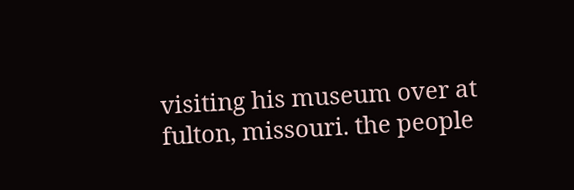visiting his museum over at fulton, missouri. the people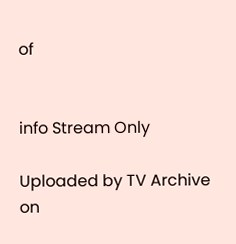of


info Stream Only

Uploaded by TV Archive on